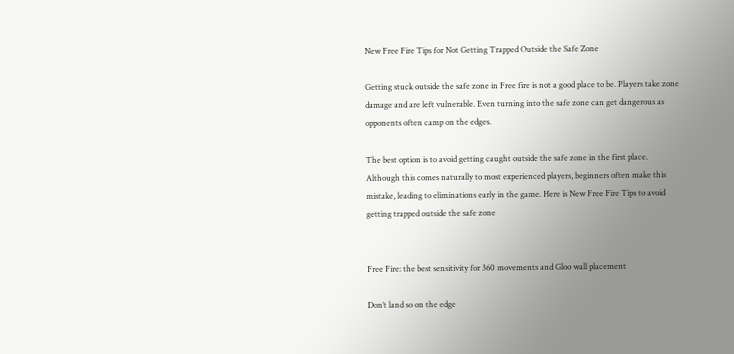New Free Fire Tips for Not Getting Trapped Outside the Safe Zone

Getting stuck outside the safe zone in Free fire is not a good place to be. Players take zone damage and are left vulnerable. Even turning into the safe zone can get dangerous as opponents often camp on the edges.

The best option is to avoid getting caught outside the safe zone in the first place. Although this comes naturally to most experienced players, beginners often make this mistake, leading to eliminations early in the game. Here is New Free Fire Tips to avoid getting trapped outside the safe zone


Free Fire: the best sensitivity for 360 movements and Gloo wall placement

Don’t land so on the edge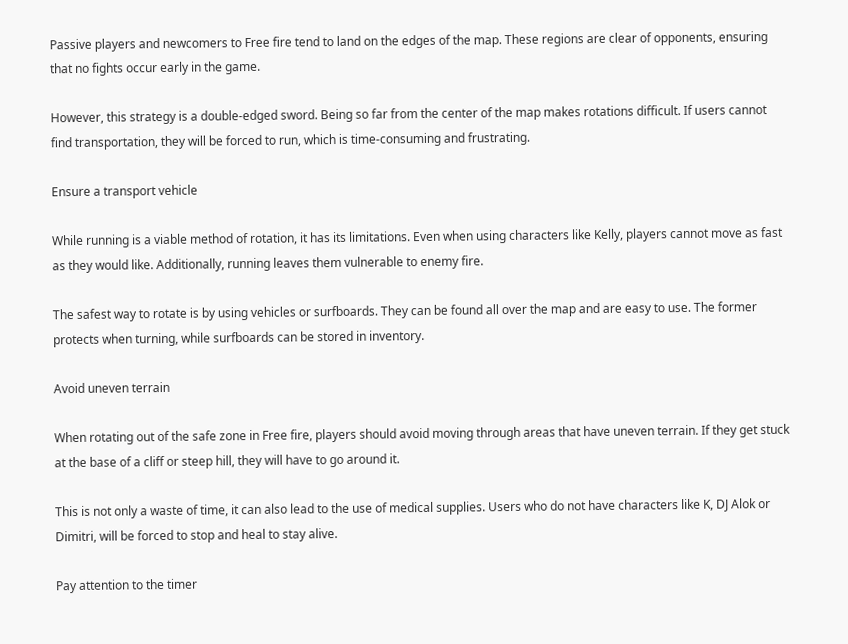Passive players and newcomers to Free fire tend to land on the edges of the map. These regions are clear of opponents, ensuring that no fights occur early in the game.

However, this strategy is a double-edged sword. Being so far from the center of the map makes rotations difficult. If users cannot find transportation, they will be forced to run, which is time-consuming and frustrating.

Ensure a transport vehicle

While running is a viable method of rotation, it has its limitations. Even when using characters like Kelly, players cannot move as fast as they would like. Additionally, running leaves them vulnerable to enemy fire.

The safest way to rotate is by using vehicles or surfboards. They can be found all over the map and are easy to use. The former protects when turning, while surfboards can be stored in inventory.

Avoid uneven terrain

When rotating out of the safe zone in Free fire, players should avoid moving through areas that have uneven terrain. If they get stuck at the base of a cliff or steep hill, they will have to go around it.

This is not only a waste of time, it can also lead to the use of medical supplies. Users who do not have characters like K, DJ Alok or Dimitri, will be forced to stop and heal to stay alive.

Pay attention to the timer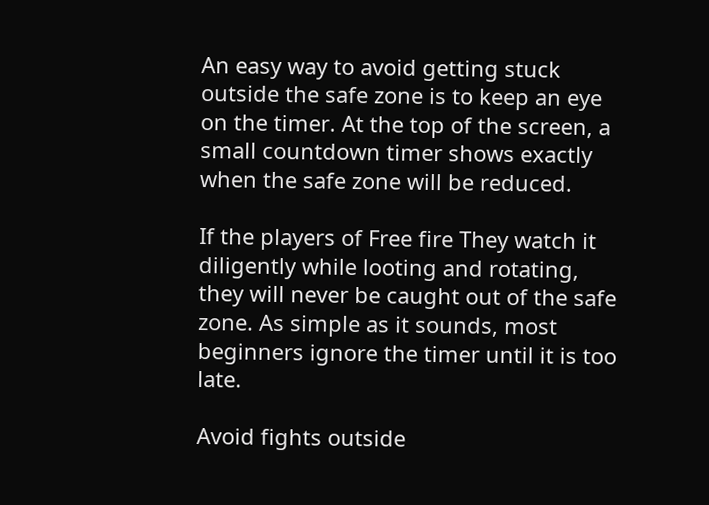An easy way to avoid getting stuck outside the safe zone is to keep an eye on the timer. At the top of the screen, a small countdown timer shows exactly when the safe zone will be reduced.

If the players of Free fire They watch it diligently while looting and rotating, they will never be caught out of the safe zone. As simple as it sounds, most beginners ignore the timer until it is too late.

Avoid fights outside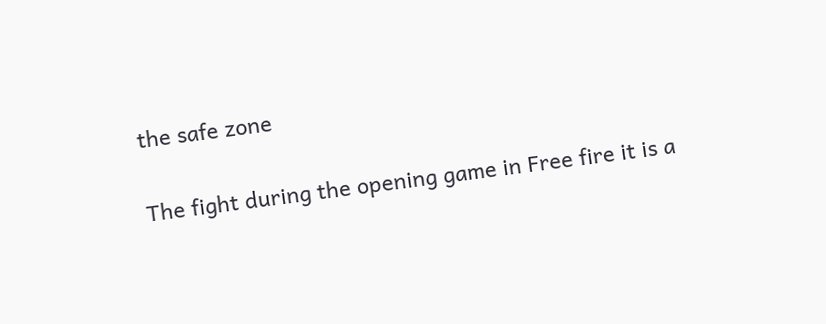the safe zone

The fight during the opening game in Free fire it is a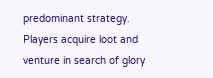predominant strategy. Players acquire loot and venture in search of glory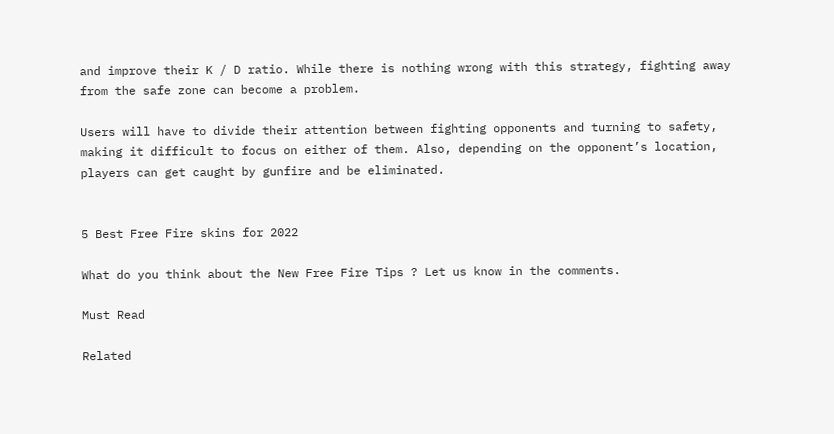and improve their K / D ratio. While there is nothing wrong with this strategy, fighting away from the safe zone can become a problem.

Users will have to divide their attention between fighting opponents and turning to safety, making it difficult to focus on either of them. Also, depending on the opponent’s location, players can get caught by gunfire and be eliminated.


5 Best Free Fire skins for 2022

What do you think about the New Free Fire Tips ? Let us know in the comments.

Must Read

Related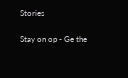Stories

Stay on op - Ge the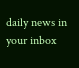daily news in your inbox